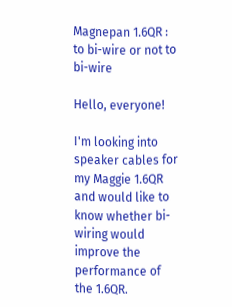Magnepan 1.6QR : to bi-wire or not to bi-wire

Hello, everyone!

I'm looking into speaker cables for my Maggie 1.6QR and would like to know whether bi-wiring would improve the performance of the 1.6QR.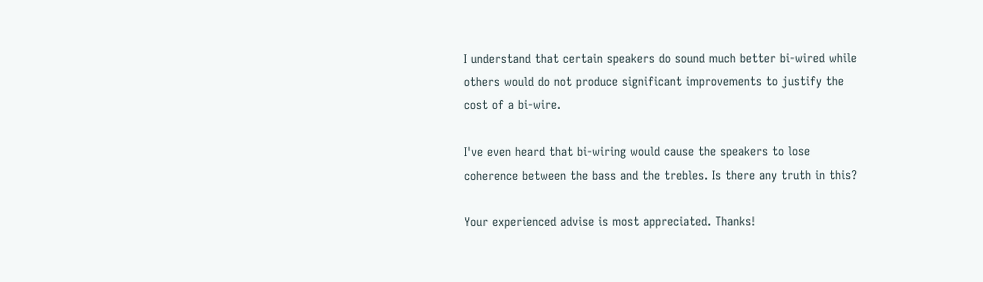I understand that certain speakers do sound much better bi-wired while others would do not produce significant improvements to justify the cost of a bi-wire.

I've even heard that bi-wiring would cause the speakers to lose coherence between the bass and the trebles. Is there any truth in this?

Your experienced advise is most appreciated. Thanks!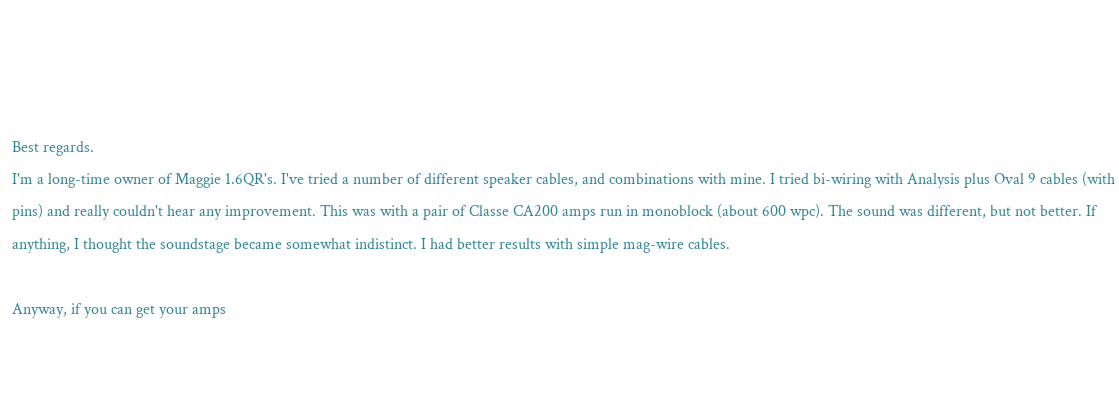Best regards.
I'm a long-time owner of Maggie 1.6QR's. I've tried a number of different speaker cables, and combinations with mine. I tried bi-wiring with Analysis plus Oval 9 cables (with pins) and really couldn't hear any improvement. This was with a pair of Classe CA200 amps run in monoblock (about 600 wpc). The sound was different, but not better. If anything, I thought the soundstage became somewhat indistinct. I had better results with simple mag-wire cables.

Anyway, if you can get your amps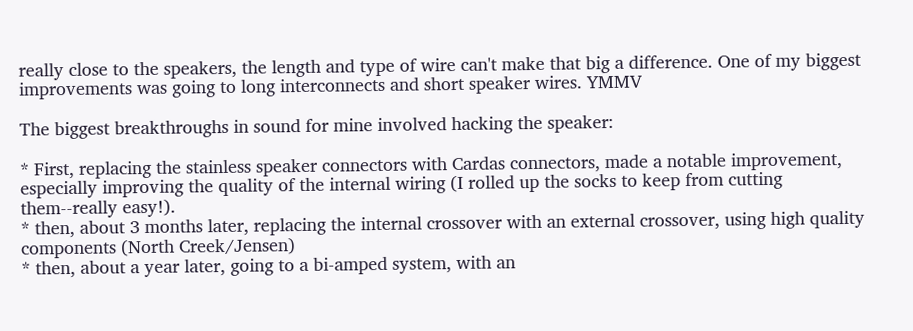really close to the speakers, the length and type of wire can't make that big a difference. One of my biggest improvements was going to long interconnects and short speaker wires. YMMV

The biggest breakthroughs in sound for mine involved hacking the speaker:

* First, replacing the stainless speaker connectors with Cardas connectors, made a notable improvement, especially improving the quality of the internal wiring (I rolled up the socks to keep from cutting them--really easy!).
* then, about 3 months later, replacing the internal crossover with an external crossover, using high quality components (North Creek/Jensen)
* then, about a year later, going to a bi-amped system, with an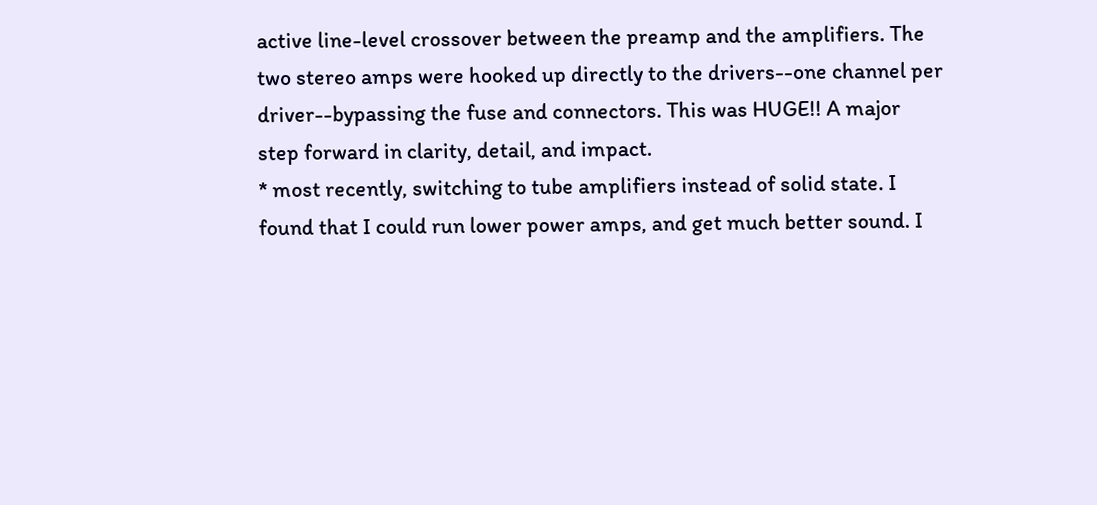active line-level crossover between the preamp and the amplifiers. The two stereo amps were hooked up directly to the drivers--one channel per driver--bypassing the fuse and connectors. This was HUGE!! A major step forward in clarity, detail, and impact.
* most recently, switching to tube amplifiers instead of solid state. I found that I could run lower power amps, and get much better sound. I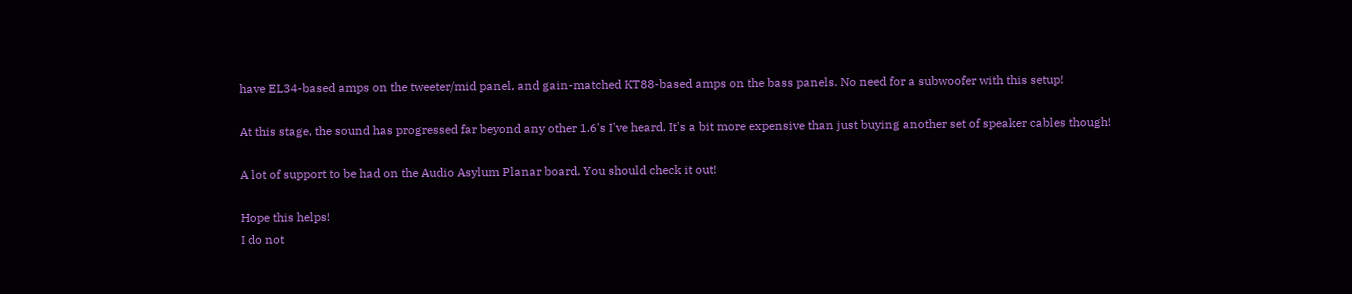have EL34-based amps on the tweeter/mid panel, and gain-matched KT88-based amps on the bass panels. No need for a subwoofer with this setup!

At this stage, the sound has progressed far beyond any other 1.6's I've heard. It's a bit more expensive than just buying another set of speaker cables though!

A lot of support to be had on the Audio Asylum Planar board. You should check it out!

Hope this helps!
I do not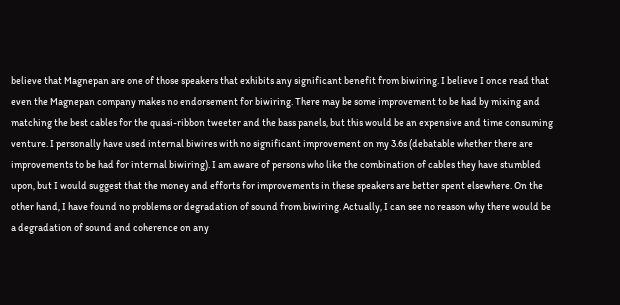believe that Magnepan are one of those speakers that exhibits any significant benefit from biwiring. I believe I once read that even the Magnepan company makes no endorsement for biwiring. There may be some improvement to be had by mixing and matching the best cables for the quasi-ribbon tweeter and the bass panels, but this would be an expensive and time consuming venture. I personally have used internal biwires with no significant improvement on my 3.6s (debatable whether there are improvements to be had for internal biwiring). I am aware of persons who like the combination of cables they have stumbled upon, but I would suggest that the money and efforts for improvements in these speakers are better spent elsewhere. On the other hand, I have found no problems or degradation of sound from biwiring. Actually, I can see no reason why there would be a degradation of sound and coherence on any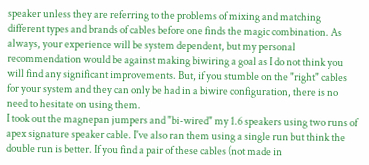speaker unless they are referring to the problems of mixing and matching different types and brands of cables before one finds the magic combination. As always, your experience will be system dependent, but my personal recommendation would be against making biwiring a goal as I do not think you will find any significant improvements. But, if you stumble on the "right" cables for your system and they can only be had in a biwire configuration, there is no need to hesitate on using them.
I took out the magnepan jumpers and "bi-wired" my 1.6 speakers using two runs of apex signature speaker cable. I've also ran them using a single run but think the double run is better. If you find a pair of these cables (not made in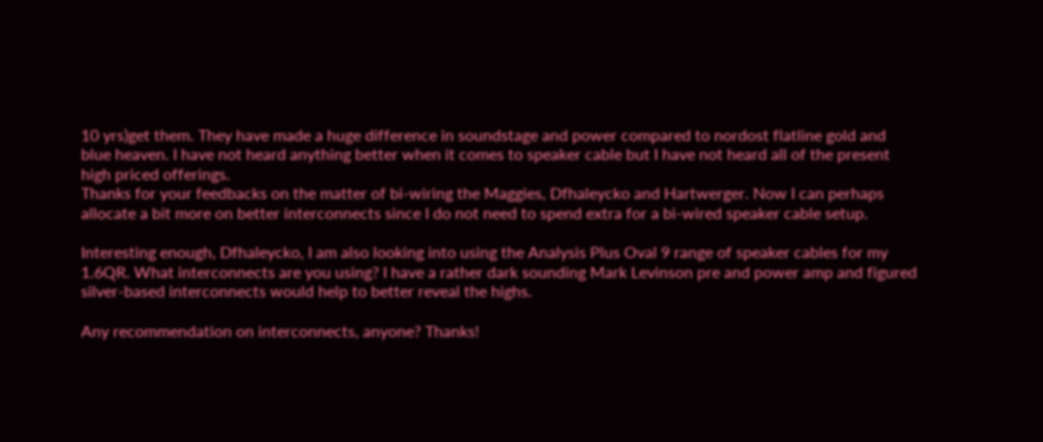10 yrs)get them. They have made a huge difference in soundstage and power compared to nordost flatline gold and blue heaven. I have not heard anything better when it comes to speaker cable but I have not heard all of the present high priced offerings.
Thanks for your feedbacks on the matter of bi-wiring the Maggies, Dfhaleycko and Hartwerger. Now I can perhaps allocate a bit more on better interconnects since I do not need to spend extra for a bi-wired speaker cable setup.

Interesting enough, Dfhaleycko, I am also looking into using the Analysis Plus Oval 9 range of speaker cables for my 1.6QR. What interconnects are you using? I have a rather dark sounding Mark Levinson pre and power amp and figured silver-based interconnects would help to better reveal the highs.

Any recommendation on interconnects, anyone? Thanks!